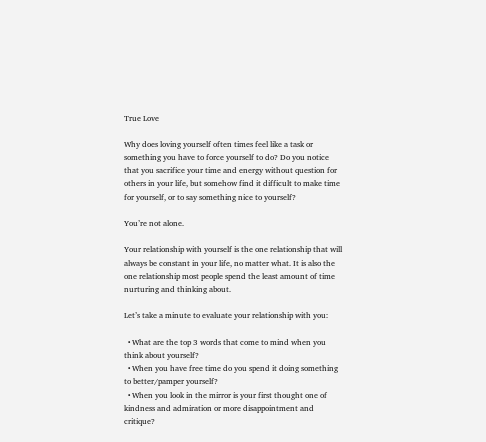True Love

Why does loving yourself often times feel like a task or something you have to force yourself to do? Do you notice that you sacrifice your time and energy without question for others in your life, but somehow find it difficult to make time for yourself, or to say something nice to yourself?

You’re not alone.

Your relationship with yourself is the one relationship that will always be constant in your life, no matter what. It is also the one relationship most people spend the least amount of time nurturing and thinking about.

Let’s take a minute to evaluate your relationship with you:

  • What are the top 3 words that come to mind when you think about yourself?
  • When you have free time do you spend it doing something to better/pamper yourself?
  • When you look in the mirror is your first thought one of kindness and admiration or more disappointment and critique?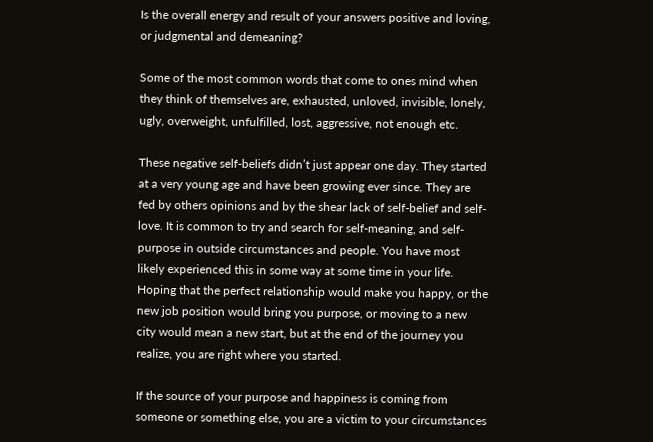Is the overall energy and result of your answers positive and loving, or judgmental and demeaning?

Some of the most common words that come to ones mind when they think of themselves are, exhausted, unloved, invisible, lonely, ugly, overweight, unfulfilled, lost, aggressive, not enough etc.

These negative self-beliefs didn’t just appear one day. They started at a very young age and have been growing ever since. They are fed by others opinions and by the shear lack of self-belief and self-love. It is common to try and search for self-meaning, and self-purpose in outside circumstances and people. You have most likely experienced this in some way at some time in your life. Hoping that the perfect relationship would make you happy, or the new job position would bring you purpose, or moving to a new city would mean a new start, but at the end of the journey you realize, you are right where you started.

If the source of your purpose and happiness is coming from someone or something else, you are a victim to your circumstances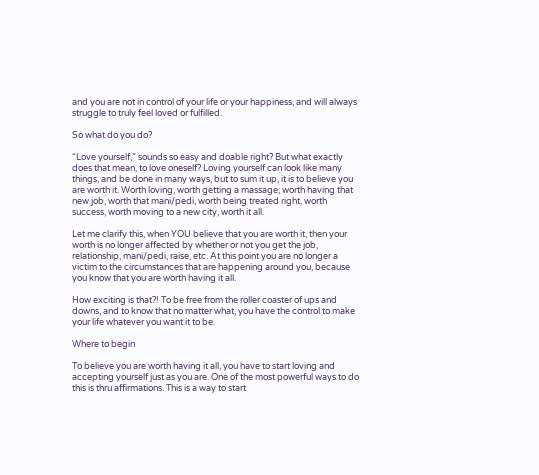and you are not in control of your life or your happiness, and will always struggle to truly feel loved or fulfilled.

So what do you do?

“Love yourself,” sounds so easy and doable right? But what exactly does that mean, to love oneself? Loving yourself can look like many things, and be done in many ways, but to sum it up, it is to believe you are worth it. Worth loving, worth getting a massage, worth having that new job, worth that mani/pedi, worth being treated right, worth success, worth moving to a new city, worth it all.

Let me clarify this, when YOU believe that you are worth it, then your worth is no longer affected by whether or not you get the job, relationship, mani/pedi, raise, etc. At this point you are no longer a victim to the circumstances that are happening around you, because you know that you are worth having it all.

How exciting is that?! To be free from the roller coaster of ups and downs, and to know that no matter what, you have the control to make your life whatever you want it to be.

Where to begin

To believe you are worth having it all, you have to start loving and accepting yourself just as you are. One of the most powerful ways to do this is thru affirmations. This is a way to start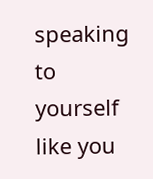speaking to yourself like you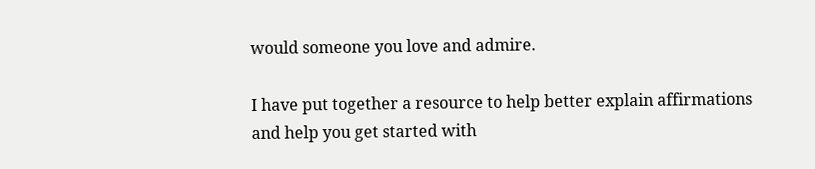would someone you love and admire.

I have put together a resource to help better explain affirmations and help you get started with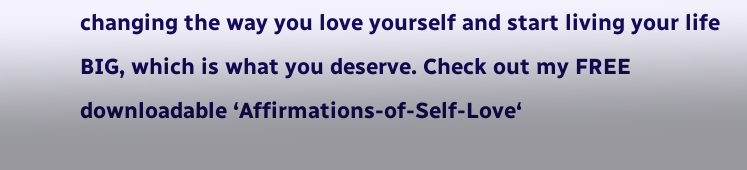changing the way you love yourself and start living your life BIG, which is what you deserve. Check out my FREE downloadable ‘Affirmations-of-Self-Love‘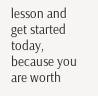lesson and get started today, because you are worth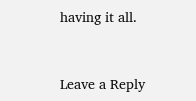having it all.


Leave a Reply